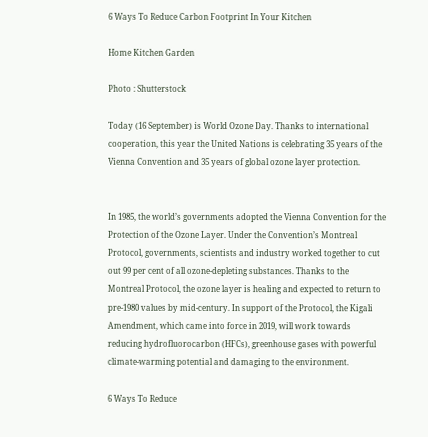6 Ways To Reduce Carbon Footprint In Your Kitchen

Home Kitchen Garden

Photo : Shutterstock

Today (16 September) is World Ozone Day. Thanks to international cooperation, this year the United Nations is celebrating 35 years of the Vienna Convention and 35 years of global ozone layer protection.


In 1985, the world’s governments adopted the Vienna Convention for the Protection of the Ozone Layer. Under the Convention’s Montreal Protocol, governments, scientists and industry worked together to cut out 99 per cent of all ozone-depleting substances. Thanks to the Montreal Protocol, the ozone layer is healing and expected to return to pre-1980 values by mid-century. In support of the Protocol, the Kigali Amendment, which came into force in 2019, will work towards reducing hydrofluorocarbon (HFCs), greenhouse gases with powerful climate-warming potential and damaging to the environment.

6 Ways To Reduce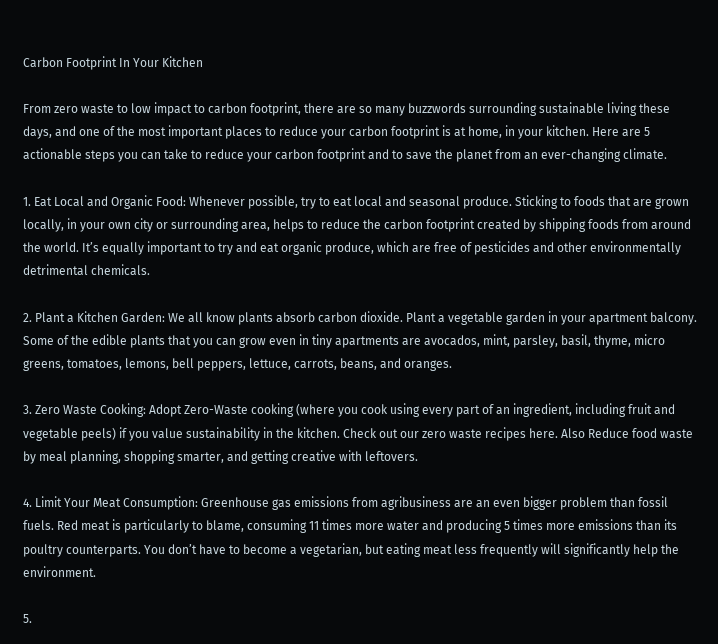Carbon Footprint In Your Kitchen

From zero waste to low impact to carbon footprint, there are so many buzzwords surrounding sustainable living these days, and one of the most important places to reduce your carbon footprint is at home, in your kitchen. Here are 5 actionable steps you can take to reduce your carbon footprint and to save the planet from an ever-changing climate.

1. Eat Local and Organic Food: Whenever possible, try to eat local and seasonal produce. Sticking to foods that are grown locally, in your own city or surrounding area, helps to reduce the carbon footprint created by shipping foods from around the world. It’s equally important to try and eat organic produce, which are free of pesticides and other environmentally detrimental chemicals.

2. Plant a Kitchen Garden: We all know plants absorb carbon dioxide. Plant a vegetable garden in your apartment balcony. Some of the edible plants that you can grow even in tiny apartments are avocados, mint, parsley, basil, thyme, micro greens, tomatoes, lemons, bell peppers, lettuce, carrots, beans, and oranges.

3. Zero Waste Cooking: Adopt Zero-Waste cooking (where you cook using every part of an ingredient, including fruit and vegetable peels) if you value sustainability in the kitchen. Check out our zero waste recipes here. Also Reduce food waste by meal planning, shopping smarter, and getting creative with leftovers.

4. Limit Your Meat Consumption: Greenhouse gas emissions from agribusiness are an even bigger problem than fossil fuels. Red meat is particularly to blame, consuming 11 times more water and producing 5 times more emissions than its poultry counterparts. You don’t have to become a vegetarian, but eating meat less frequently will significantly help the environment.

5.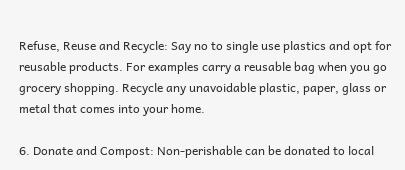Refuse, Reuse and Recycle: Say no to single use plastics and opt for reusable products. For examples carry a reusable bag when you go grocery shopping. Recycle any unavoidable plastic, paper, glass or metal that comes into your home.

6. Donate and Compost: Non-perishable can be donated to local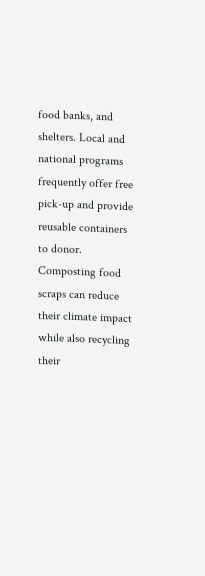food banks, and shelters. Local and national programs frequently offer free pick-up and provide reusable containers to donor. Composting food scraps can reduce their climate impact while also recycling their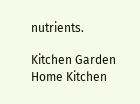nutrients.

Kitchen Garden
Home Kitchen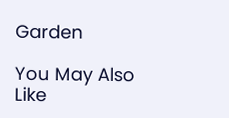Garden

You May Also Like